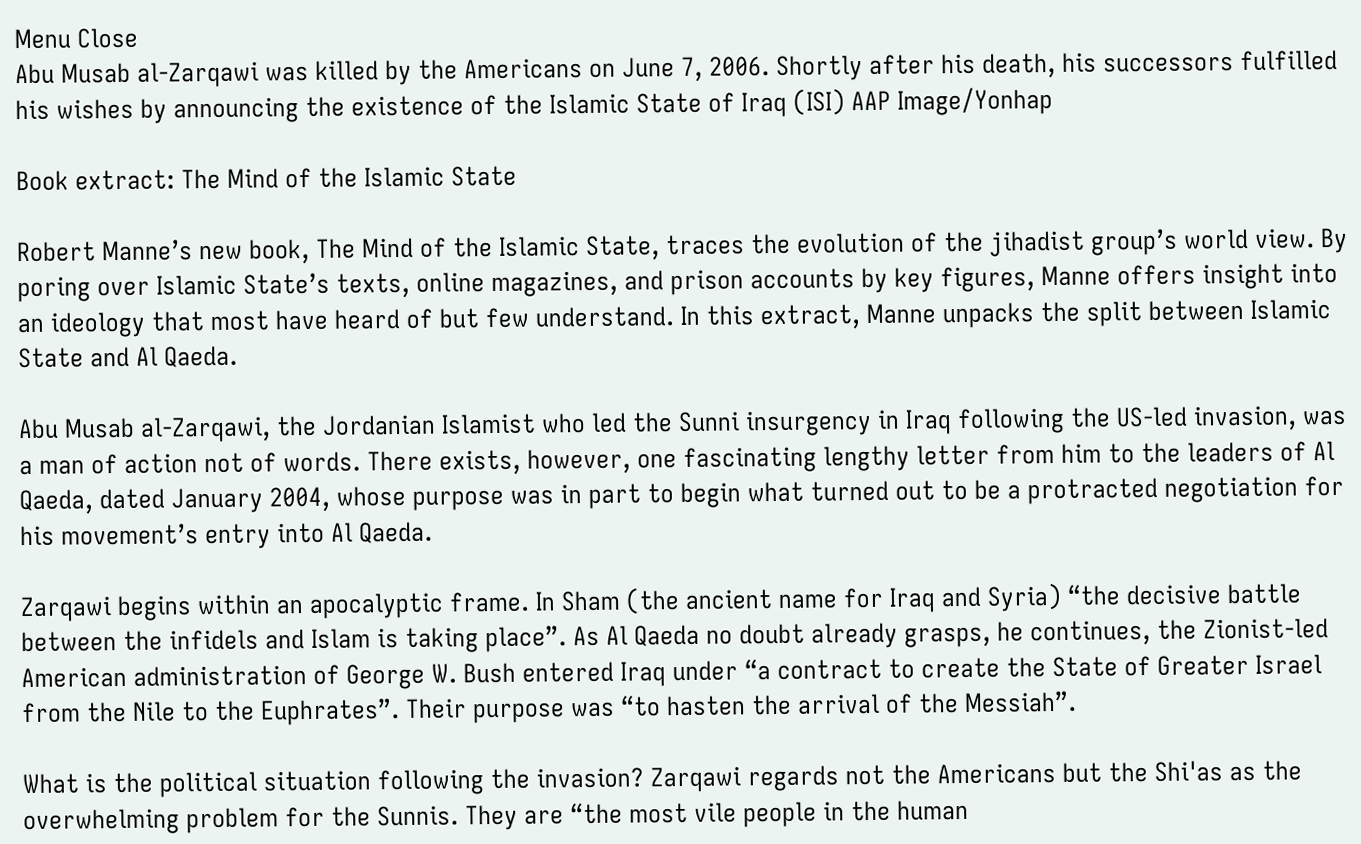Menu Close
Abu Musab al-Zarqawi was killed by the Americans on June 7, 2006. Shortly after his death, his successors fulfilled his wishes by announcing the existence of the Islamic State of Iraq (ISI) AAP Image/Yonhap

Book extract: The Mind of the Islamic State

Robert Manne’s new book, The Mind of the Islamic State, traces the evolution of the jihadist group’s world view. By poring over Islamic State’s texts, online magazines, and prison accounts by key figures, Manne offers insight into an ideology that most have heard of but few understand. In this extract, Manne unpacks the split between Islamic State and Al Qaeda.

Abu Musab al-Zarqawi, the Jordanian Islamist who led the Sunni insurgency in Iraq following the US-led invasion, was a man of action not of words. There exists, however, one fascinating lengthy letter from him to the leaders of Al Qaeda, dated January 2004, whose purpose was in part to begin what turned out to be a protracted negotiation for his movement’s entry into Al Qaeda.

Zarqawi begins within an apocalyptic frame. In Sham (the ancient name for Iraq and Syria) “the decisive battle between the infidels and Islam is taking place”. As Al Qaeda no doubt already grasps, he continues, the Zionist-led American administration of George W. Bush entered Iraq under “a contract to create the State of Greater Israel from the Nile to the Euphrates”. Their purpose was “to hasten the arrival of the Messiah”.

What is the political situation following the invasion? Zarqawi regards not the Americans but the Shi'as as the overwhelming problem for the Sunnis. They are “the most vile people in the human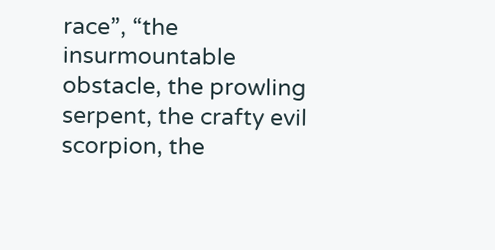race”, “the insurmountable obstacle, the prowling serpent, the crafty evil scorpion, the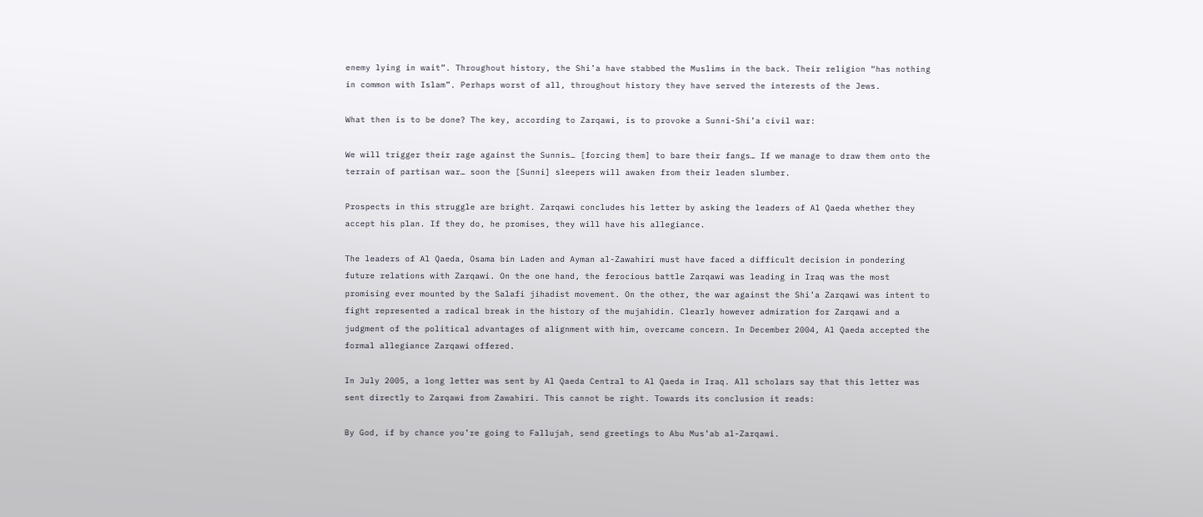enemy lying in wait”. Throughout history, the Shi’a have stabbed the Muslims in the back. Their religion “has nothing in common with Islam”. Perhaps worst of all, throughout history they have served the interests of the Jews.

What then is to be done? The key, according to Zarqawi, is to provoke a Sunni-Shi’a civil war:

We will trigger their rage against the Sunnis… [forcing them] to bare their fangs… If we manage to draw them onto the terrain of partisan war… soon the [Sunni] sleepers will awaken from their leaden slumber.

Prospects in this struggle are bright. Zarqawi concludes his letter by asking the leaders of Al Qaeda whether they accept his plan. If they do, he promises, they will have his allegiance.

The leaders of Al Qaeda, Osama bin Laden and Ayman al-Zawahiri must have faced a difficult decision in pondering future relations with Zarqawi. On the one hand, the ferocious battle Zarqawi was leading in Iraq was the most promising ever mounted by the Salafi jihadist movement. On the other, the war against the Shi’a Zarqawi was intent to fight represented a radical break in the history of the mujahidin. Clearly however admiration for Zarqawi and a judgment of the political advantages of alignment with him, overcame concern. In December 2004, Al Qaeda accepted the formal allegiance Zarqawi offered.

In July 2005, a long letter was sent by Al Qaeda Central to Al Qaeda in Iraq. All scholars say that this letter was sent directly to Zarqawi from Zawahiri. This cannot be right. Towards its conclusion it reads:

By God, if by chance you’re going to Fallujah, send greetings to Abu Mus’ab al-Zarqawi.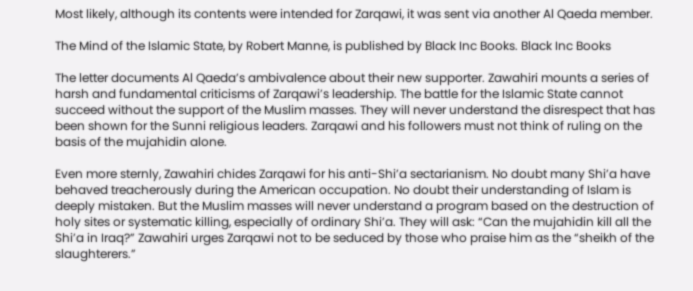Most likely, although its contents were intended for Zarqawi, it was sent via another Al Qaeda member.

The Mind of the Islamic State, by Robert Manne, is published by Black Inc Books. Black Inc Books

The letter documents Al Qaeda’s ambivalence about their new supporter. Zawahiri mounts a series of harsh and fundamental criticisms of Zarqawi’s leadership. The battle for the Islamic State cannot succeed without the support of the Muslim masses. They will never understand the disrespect that has been shown for the Sunni religious leaders. Zarqawi and his followers must not think of ruling on the basis of the mujahidin alone.

Even more sternly, Zawahiri chides Zarqawi for his anti-Shi’a sectarianism. No doubt many Shi’a have behaved treacherously during the American occupation. No doubt their understanding of Islam is deeply mistaken. But the Muslim masses will never understand a program based on the destruction of holy sites or systematic killing, especially of ordinary Shi’a. They will ask: “Can the mujahidin kill all the Shi’a in Iraq?” Zawahiri urges Zarqawi not to be seduced by those who praise him as the “sheikh of the slaughterers.”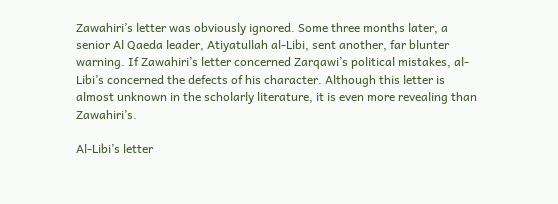Zawahiri’s letter was obviously ignored. Some three months later, a senior Al Qaeda leader, Atiyatullah al-Libi, sent another, far blunter warning. If Zawahiri’s letter concerned Zarqawi’s political mistakes, al-Libi’s concerned the defects of his character. Although this letter is almost unknown in the scholarly literature, it is even more revealing than Zawahiri’s.

Al-Libi’s letter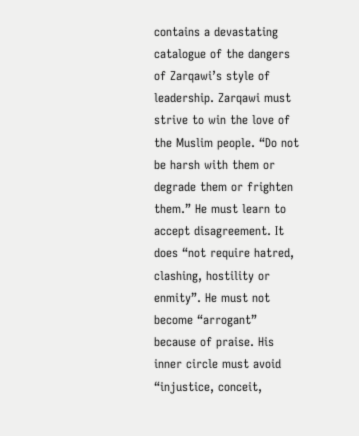contains a devastating catalogue of the dangers of Zarqawi’s style of leadership. Zarqawi must strive to win the love of the Muslim people. “Do not be harsh with them or degrade them or frighten them.” He must learn to accept disagreement. It does “not require hatred, clashing, hostility or enmity”. He must not become “arrogant” because of praise. His inner circle must avoid “injustice, conceit,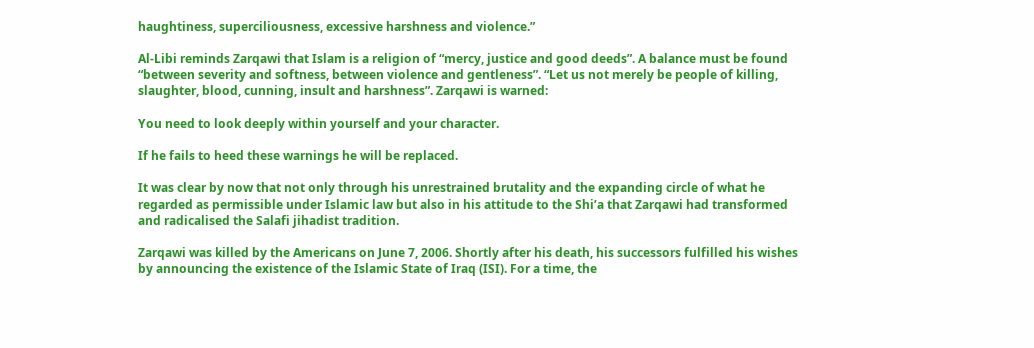haughtiness, superciliousness, excessive harshness and violence.”

Al-Libi reminds Zarqawi that Islam is a religion of “mercy, justice and good deeds”. A balance must be found “between severity and softness, between violence and gentleness”. “Let us not merely be people of killing, slaughter, blood, cunning, insult and harshness”. Zarqawi is warned:

You need to look deeply within yourself and your character.

If he fails to heed these warnings he will be replaced.

It was clear by now that not only through his unrestrained brutality and the expanding circle of what he regarded as permissible under Islamic law but also in his attitude to the Shi’a that Zarqawi had transformed and radicalised the Salafi jihadist tradition.

Zarqawi was killed by the Americans on June 7, 2006. Shortly after his death, his successors fulfilled his wishes by announcing the existence of the Islamic State of Iraq (ISI). For a time, the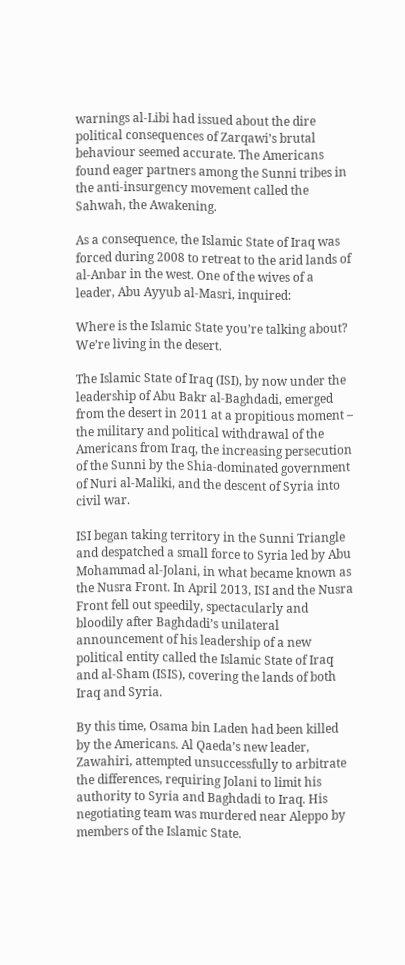warnings al-Libi had issued about the dire political consequences of Zarqawi’s brutal behaviour seemed accurate. The Americans found eager partners among the Sunni tribes in the anti-insurgency movement called the Sahwah, the Awakening.

As a consequence, the Islamic State of Iraq was forced during 2008 to retreat to the arid lands of al-Anbar in the west. One of the wives of a leader, Abu Ayyub al-Masri, inquired:

Where is the Islamic State you’re talking about? We’re living in the desert.

The Islamic State of Iraq (ISI), by now under the leadership of Abu Bakr al-Baghdadi, emerged from the desert in 2011 at a propitious moment – the military and political withdrawal of the Americans from Iraq, the increasing persecution of the Sunni by the Shia-dominated government of Nuri al-Maliki, and the descent of Syria into civil war.

ISI began taking territory in the Sunni Triangle and despatched a small force to Syria led by Abu Mohammad al-Jolani, in what became known as the Nusra Front. In April 2013, ISI and the Nusra Front fell out speedily, spectacularly and bloodily after Baghdadi’s unilateral announcement of his leadership of a new political entity called the Islamic State of Iraq and al-Sham (ISIS), covering the lands of both Iraq and Syria.

By this time, Osama bin Laden had been killed by the Americans. Al Qaeda’s new leader, Zawahiri, attempted unsuccessfully to arbitrate the differences, requiring Jolani to limit his authority to Syria and Baghdadi to Iraq. His negotiating team was murdered near Aleppo by members of the Islamic State.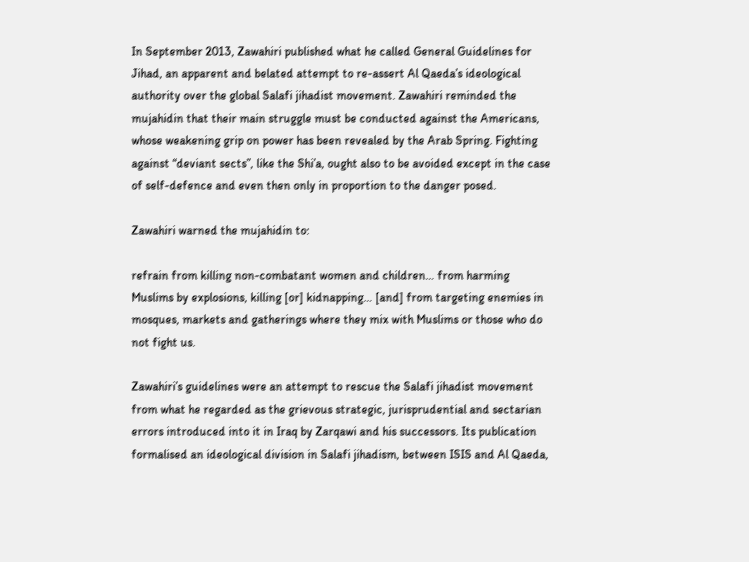In September 2013, Zawahiri published what he called General Guidelines for Jihad, an apparent and belated attempt to re-assert Al Qaeda’s ideological authority over the global Salafi jihadist movement. Zawahiri reminded the mujahidin that their main struggle must be conducted against the Americans, whose weakening grip on power has been revealed by the Arab Spring. Fighting against “deviant sects”, like the Shi’a, ought also to be avoided except in the case of self-defence and even then only in proportion to the danger posed.

Zawahiri warned the mujahidin to:

refrain from killing non-combatant women and children… from harming Muslims by explosions, killing [or] kidnapping… [and] from targeting enemies in mosques, markets and gatherings where they mix with Muslims or those who do not fight us.

Zawahiri’s guidelines were an attempt to rescue the Salafi jihadist movement from what he regarded as the grievous strategic, jurisprudential and sectarian errors introduced into it in Iraq by Zarqawi and his successors. Its publication formalised an ideological division in Salafi jihadism, between ISIS and Al Qaeda,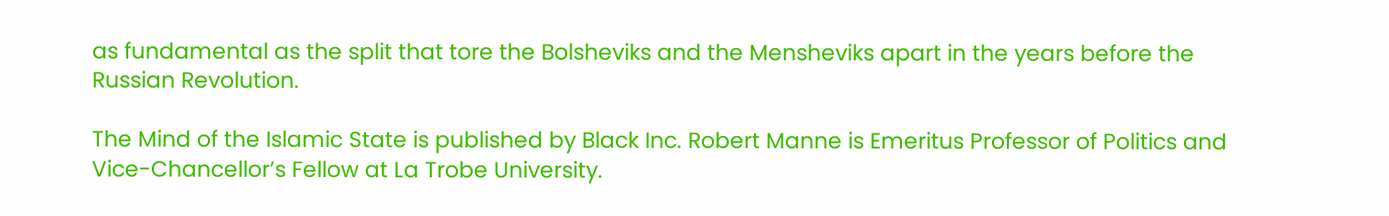as fundamental as the split that tore the Bolsheviks and the Mensheviks apart in the years before the Russian Revolution.

The Mind of the Islamic State is published by Black Inc. Robert Manne is Emeritus Professor of Politics and Vice-Chancellor’s Fellow at La Trobe University.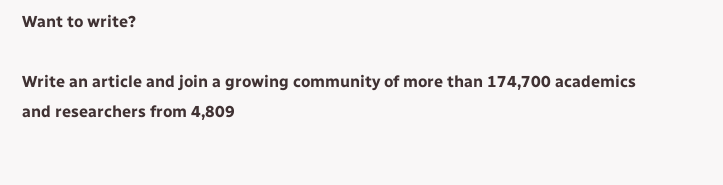Want to write?

Write an article and join a growing community of more than 174,700 academics and researchers from 4,809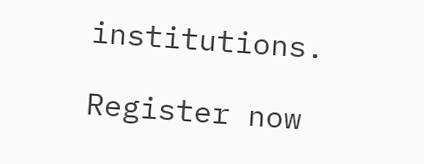institutions.

Register now